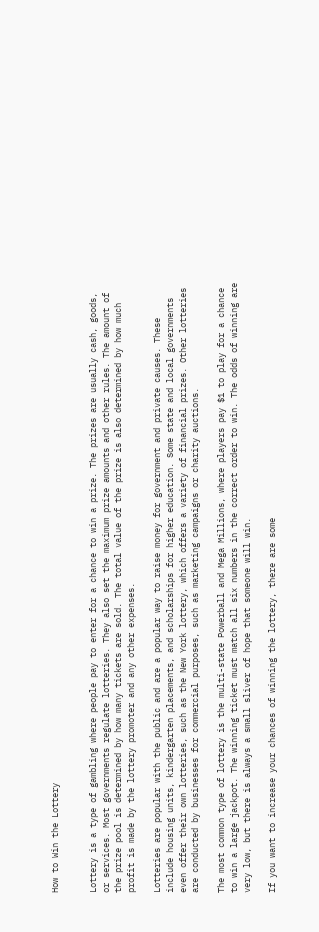How to Win the Lottery


Lottery is a type of gambling where people pay to enter for a chance to win a prize. The prizes are usually cash, goods, or services. Most governments regulate lotteries. They also set the maximum prize amounts and other rules. The amount of the prize pool is determined by how many tickets are sold. The total value of the prize is also determined by how much profit is made by the lottery promoter and any other expenses.

Lotteries are popular with the public and are a popular way to raise money for government and private causes. These include housing units, kindergarten placements, and scholarships for higher education. Some state and local governments even offer their own lotteries, such as the New York lottery, which offers a variety of financial prizes. Other lotteries are conducted by businesses for commercial purposes, such as marketing campaigns or charity auctions.

The most common type of lottery is the multi-state Powerball and Mega Millions, where players pay $1 to play for a chance to win a large jackpot. The winning ticket must match all six numbers in the correct order to win. The odds of winning are very low, but there is always a small sliver of hope that someone will win.

If you want to increase your chances of winning the lottery, there are some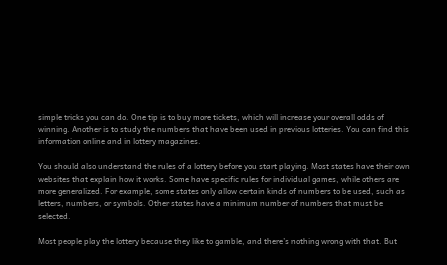simple tricks you can do. One tip is to buy more tickets, which will increase your overall odds of winning. Another is to study the numbers that have been used in previous lotteries. You can find this information online and in lottery magazines.

You should also understand the rules of a lottery before you start playing. Most states have their own websites that explain how it works. Some have specific rules for individual games, while others are more generalized. For example, some states only allow certain kinds of numbers to be used, such as letters, numbers, or symbols. Other states have a minimum number of numbers that must be selected.

Most people play the lottery because they like to gamble, and there’s nothing wrong with that. But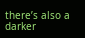there’s also a darker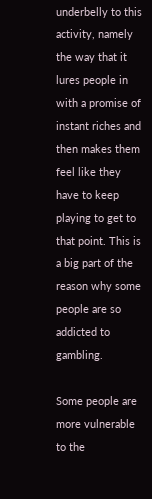underbelly to this activity, namely the way that it lures people in with a promise of instant riches and then makes them feel like they have to keep playing to get to that point. This is a big part of the reason why some people are so addicted to gambling.

Some people are more vulnerable to the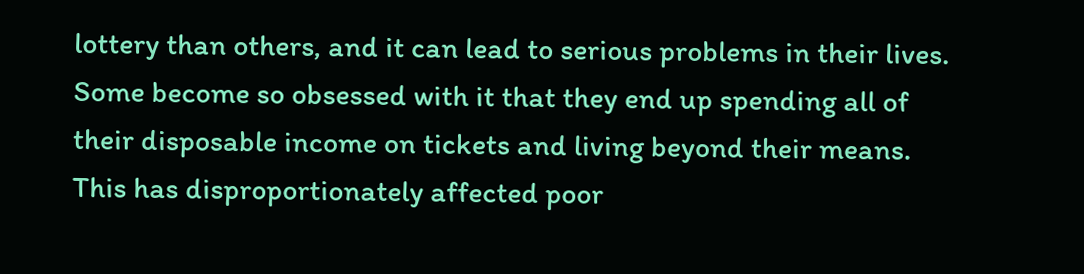lottery than others, and it can lead to serious problems in their lives. Some become so obsessed with it that they end up spending all of their disposable income on tickets and living beyond their means. This has disproportionately affected poor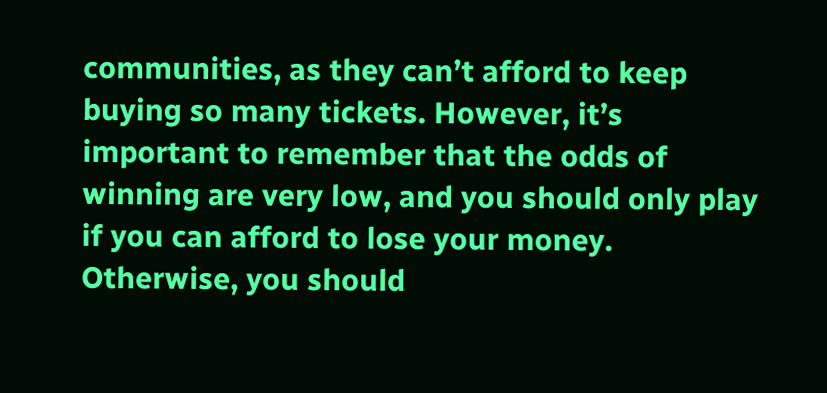communities, as they can’t afford to keep buying so many tickets. However, it’s important to remember that the odds of winning are very low, and you should only play if you can afford to lose your money. Otherwise, you should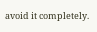avoid it completely.